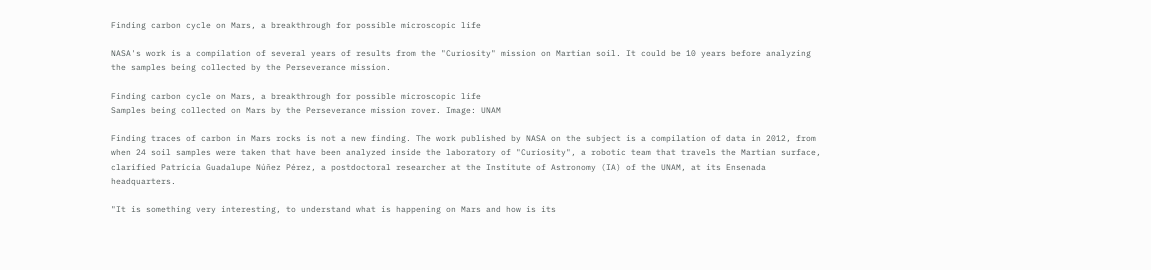Finding carbon cycle on Mars, a breakthrough for possible microscopic life

NASA's work is a compilation of several years of results from the "Curiosity" mission on Martian soil. It could be 10 years before analyzing the samples being collected by the Perseverance mission.

Finding carbon cycle on Mars, a breakthrough for possible microscopic life
Samples being collected on Mars by the Perseverance mission rover. Image: UNAM

Finding traces of carbon in Mars rocks is not a new finding. The work published by NASA on the subject is a compilation of data in 2012, from when 24 soil samples were taken that have been analyzed inside the laboratory of "Curiosity", a robotic team that travels the Martian surface, clarified Patricia Guadalupe Núñez Pérez, a postdoctoral researcher at the Institute of Astronomy (IA) of the UNAM, at its Ensenada headquarters.

"It is something very interesting, to understand what is happening on Mars and how is its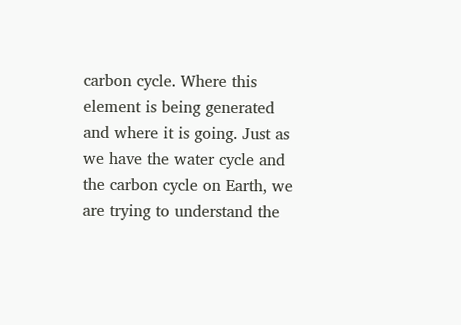carbon cycle. Where this element is being generated and where it is going. Just as we have the water cycle and the carbon cycle on Earth, we are trying to understand the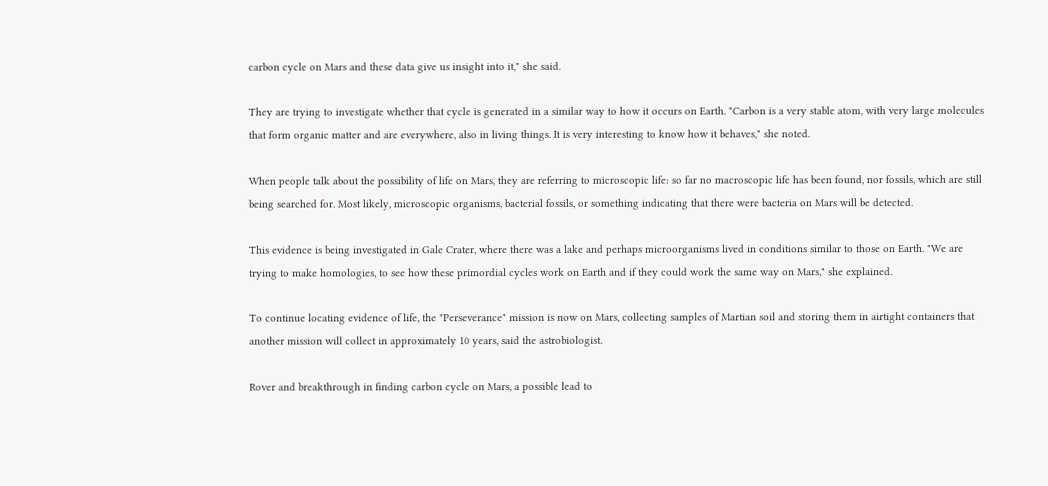carbon cycle on Mars and these data give us insight into it," she said.

They are trying to investigate whether that cycle is generated in a similar way to how it occurs on Earth. "Carbon is a very stable atom, with very large molecules that form organic matter and are everywhere, also in living things. It is very interesting to know how it behaves," she noted.

When people talk about the possibility of life on Mars, they are referring to microscopic life: so far no macroscopic life has been found, nor fossils, which are still being searched for. Most likely, microscopic organisms, bacterial fossils, or something indicating that there were bacteria on Mars will be detected.

This evidence is being investigated in Gale Crater, where there was a lake and perhaps microorganisms lived in conditions similar to those on Earth. "We are trying to make homologies, to see how these primordial cycles work on Earth and if they could work the same way on Mars," she explained.

To continue locating evidence of life, the "Perseverance" mission is now on Mars, collecting samples of Martian soil and storing them in airtight containers that another mission will collect in approximately 10 years, said the astrobiologist.

Rover and breakthrough in finding carbon cycle on Mars, a possible lead to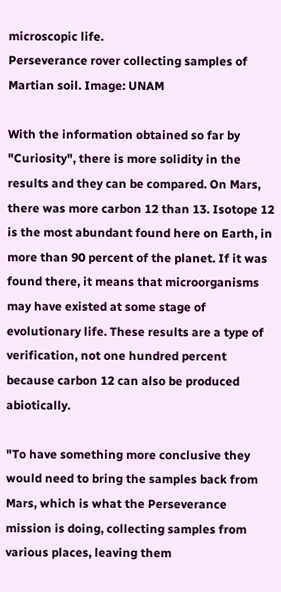microscopic life.
Perseverance rover collecting samples of Martian soil. Image: UNAM

With the information obtained so far by "Curiosity", there is more solidity in the results and they can be compared. On Mars, there was more carbon 12 than 13. Isotope 12 is the most abundant found here on Earth, in more than 90 percent of the planet. If it was found there, it means that microorganisms may have existed at some stage of evolutionary life. These results are a type of verification, not one hundred percent because carbon 12 can also be produced abiotically.

"To have something more conclusive they would need to bring the samples back from Mars, which is what the Perseverance mission is doing, collecting samples from various places, leaving them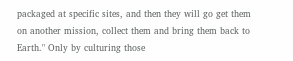packaged at specific sites, and then they will go get them on another mission, collect them and bring them back to Earth." Only by culturing those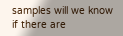samples will we know if there are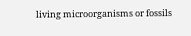living microorganisms or fossils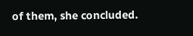of them, she concluded.